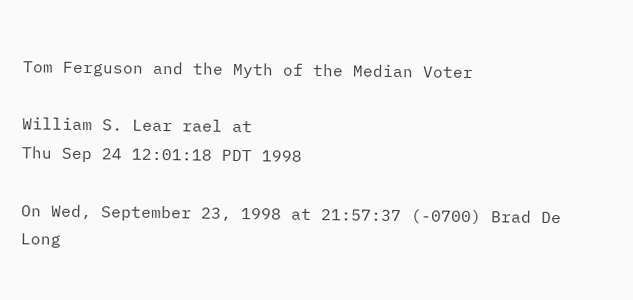Tom Ferguson and the Myth of the Median Voter

William S. Lear rael at
Thu Sep 24 12:01:18 PDT 1998

On Wed, September 23, 1998 at 21:57:37 (-0700) Brad De Long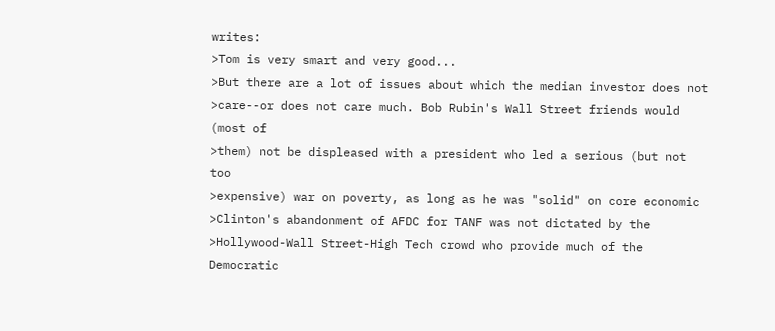writes:
>Tom is very smart and very good...
>But there are a lot of issues about which the median investor does not
>care--or does not care much. Bob Rubin's Wall Street friends would (most of
>them) not be displeased with a president who led a serious (but not too
>expensive) war on poverty, as long as he was "solid" on core economic
>Clinton's abandonment of AFDC for TANF was not dictated by the
>Hollywood-Wall Street-High Tech crowd who provide much of the Democratic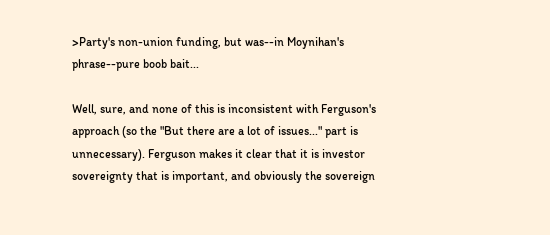>Party's non-union funding, but was--in Moynihan's phrase--pure boob bait...

Well, sure, and none of this is inconsistent with Ferguson's approach (so the "But there are a lot of issues..." part is unnecessary). Ferguson makes it clear that it is investor sovereignty that is important, and obviously the sovereign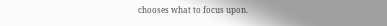chooses what to focus upon.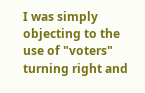I was simply objecting to the use of "voters" turning right and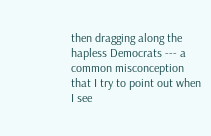then dragging along the hapless Democrats --- a common misconception that I try to point out when I see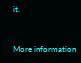it.


More information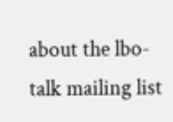about the lbo-talk mailing list